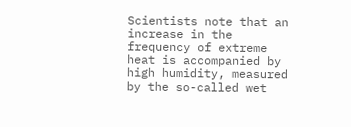Scientists note that an increase in the frequency of extreme heat is accompanied by high humidity, measured by the so-called wet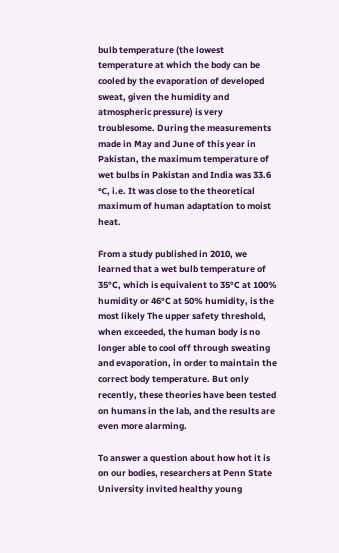bulb temperature (the lowest temperature at which the body can be cooled by the evaporation of developed sweat, given the humidity and atmospheric pressure) is very troublesome. During the measurements made in May and June of this year in Pakistan, the maximum temperature of wet bulbs in Pakistan and India was 33.6 ℃, i.e. It was close to the theoretical maximum of human adaptation to moist heat.

From a study published in 2010, we learned that a wet bulb temperature of 35°C, which is equivalent to 35°C at 100% humidity or 46°C at 50% humidity, is the most likely The upper safety threshold, when exceeded, the human body is no longer able to cool off through sweating and evaporation, in order to maintain the correct body temperature. But only recently, these theories have been tested on humans in the lab, and the results are even more alarming.

To answer a question about how hot it is on our bodies, researchers at Penn State University invited healthy young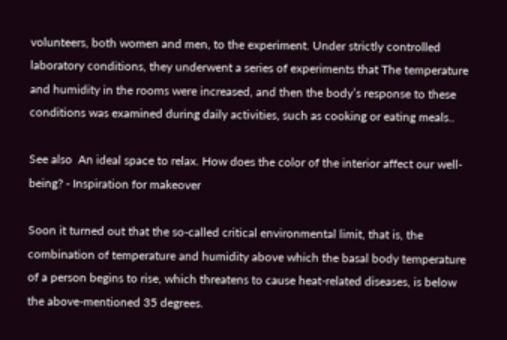volunteers, both women and men, to the experiment. Under strictly controlled laboratory conditions, they underwent a series of experiments that The temperature and humidity in the rooms were increased, and then the body’s response to these conditions was examined during daily activities, such as cooking or eating meals..

See also  An ideal space to relax. How does the color of the interior affect our well-being? - Inspiration for makeover

Soon it turned out that the so-called critical environmental limit, that is, the combination of temperature and humidity above which the basal body temperature of a person begins to rise, which threatens to cause heat-related diseases, is below the above-mentioned 35 degrees.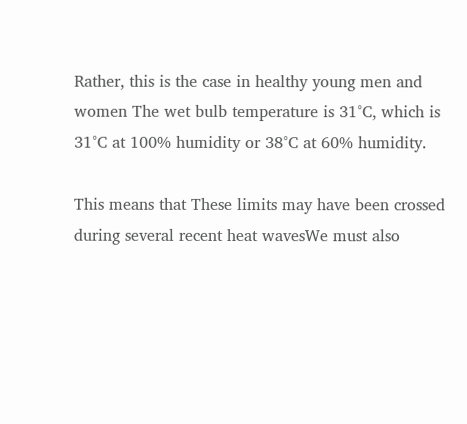Rather, this is the case in healthy young men and women The wet bulb temperature is 31°C, which is 31°C at 100% humidity or 38°C at 60% humidity.

This means that These limits may have been crossed during several recent heat wavesWe must also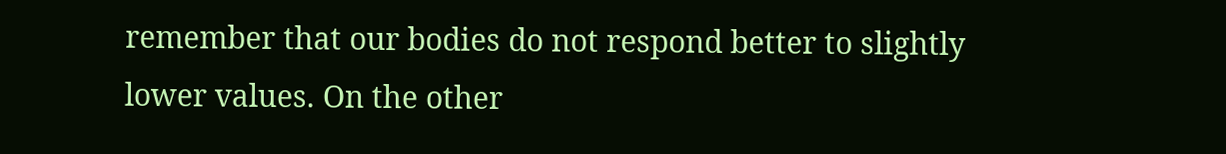remember that our bodies do not respond better to slightly lower values. On the other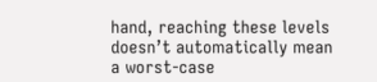hand, reaching these levels doesn’t automatically mean a worst-case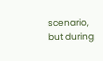scenario, but during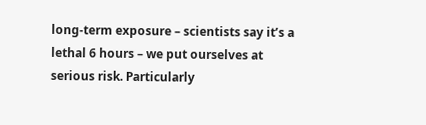long-term exposure – scientists say it’s a lethal 6 hours – we put ourselves at serious risk. Particularly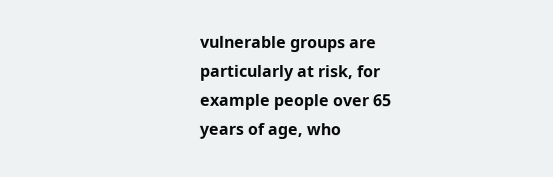vulnerable groups are particularly at risk, for example people over 65 years of age, who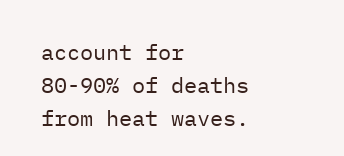account for 80-90% of deaths from heat waves.